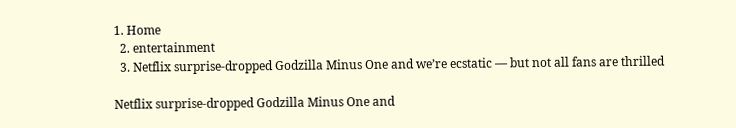1. Home
  2. entertainment
  3. Netflix surprise-dropped Godzilla Minus One and we’re ecstatic — but not all fans are thrilled

Netflix surprise-dropped Godzilla Minus One and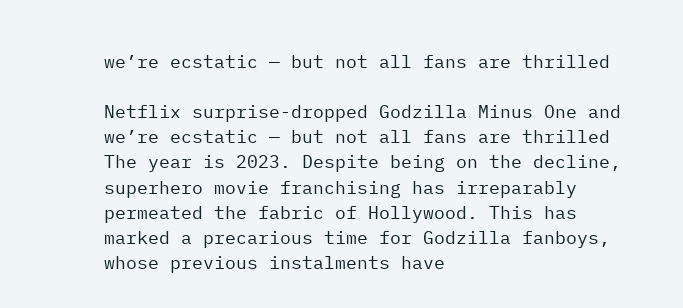we’re ecstatic — but not all fans are thrilled

Netflix surprise-dropped Godzilla Minus One and we’re ecstatic — but not all fans are thrilled
The year is 2023. Despite being on the decline, superhero movie franchising has irreparably permeated the fabric of Hollywood. This has marked a precarious time for Godzilla fanboys, whose previous instalments have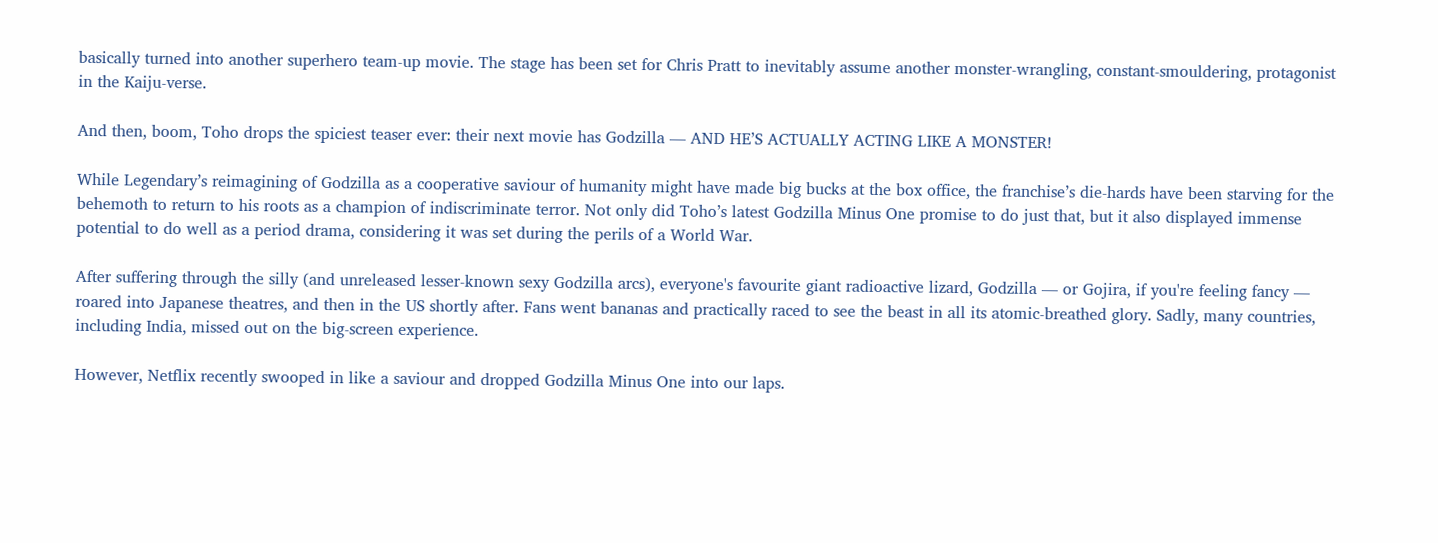basically turned into another superhero team-up movie. The stage has been set for Chris Pratt to inevitably assume another monster-wrangling, constant-smouldering, protagonist in the Kaiju-verse.

And then, boom, Toho drops the spiciest teaser ever: their next movie has Godzilla — AND HE’S ACTUALLY ACTING LIKE A MONSTER!

While Legendary’s reimagining of Godzilla as a cooperative saviour of humanity might have made big bucks at the box office, the franchise’s die-hards have been starving for the behemoth to return to his roots as a champion of indiscriminate terror. Not only did Toho’s latest Godzilla Minus One promise to do just that, but it also displayed immense potential to do well as a period drama, considering it was set during the perils of a World War.

After suffering through the silly (and unreleased lesser-known sexy Godzilla arcs), everyone's favourite giant radioactive lizard, Godzilla — or Gojira, if you're feeling fancy — roared into Japanese theatres, and then in the US shortly after. Fans went bananas and practically raced to see the beast in all its atomic-breathed glory. Sadly, many countries, including India, missed out on the big-screen experience.

However, Netflix recently swooped in like a saviour and dropped Godzilla Minus One into our laps.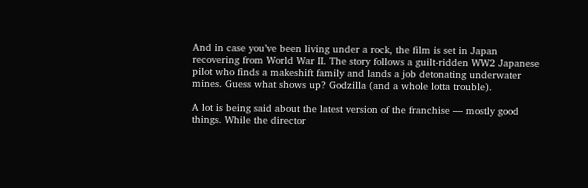And in case you’ve been living under a rock, the film is set in Japan recovering from World War II. The story follows a guilt-ridden WW2 Japanese pilot who finds a makeshift family and lands a job detonating underwater mines. Guess what shows up? Godzilla (and a whole lotta trouble).

A lot is being said about the latest version of the franchise — mostly good things. While the director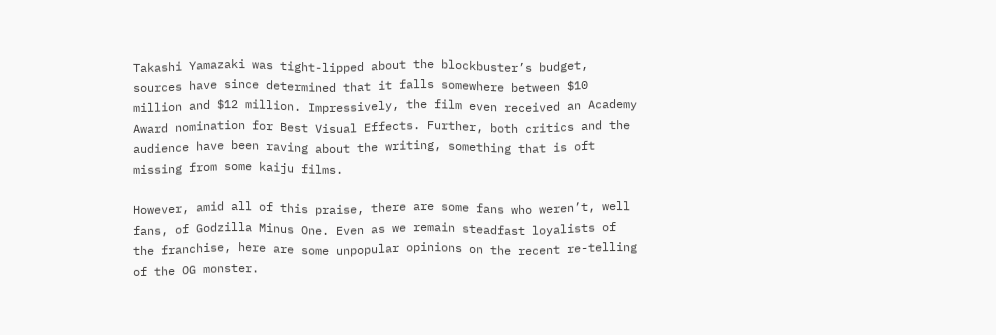Takashi Yamazaki was tight-lipped about the blockbuster’s budget, sources have since determined that it falls somewhere between $10 million and $12 million. Impressively, the film even received an Academy Award nomination for Best Visual Effects. Further, both critics and the audience have been raving about the writing, something that is oft missing from some kaiju films.

However, amid all of this praise, there are some fans who weren’t, well fans, of Godzilla Minus One. Even as we remain steadfast loyalists of the franchise, here are some unpopular opinions on the recent re-telling of the OG monster.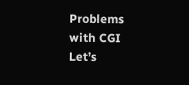Problems with CGI
Let’s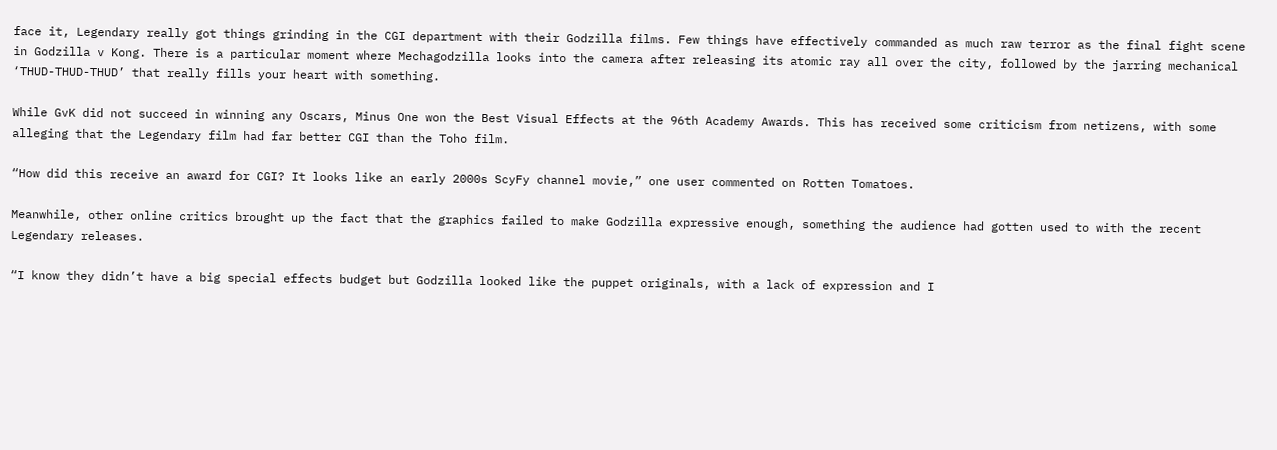face it, Legendary really got things grinding in the CGI department with their Godzilla films. Few things have effectively commanded as much raw terror as the final fight scene in Godzilla v Kong. There is a particular moment where Mechagodzilla looks into the camera after releasing its atomic ray all over the city, followed by the jarring mechanical ‘THUD-THUD-THUD’ that really fills your heart with something.

While GvK did not succeed in winning any Oscars, Minus One won the Best Visual Effects at the 96th Academy Awards. This has received some criticism from netizens, with some alleging that the Legendary film had far better CGI than the Toho film.

“How did this receive an award for CGI? It looks like an early 2000s ScyFy channel movie,” one user commented on Rotten Tomatoes.

Meanwhile, other online critics brought up the fact that the graphics failed to make Godzilla expressive enough, something the audience had gotten used to with the recent Legendary releases.

“I know they didn’t have a big special effects budget but Godzilla looked like the puppet originals, with a lack of expression and I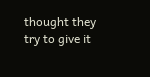thought they try to give it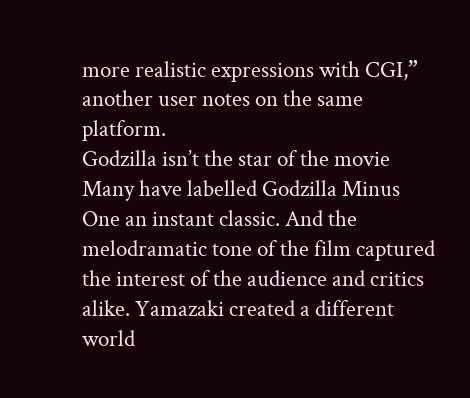more realistic expressions with CGI,” another user notes on the same platform.
Godzilla isn’t the star of the movie
Many have labelled Godzilla Minus One an instant classic. And the melodramatic tone of the film captured the interest of the audience and critics alike. Yamazaki created a different world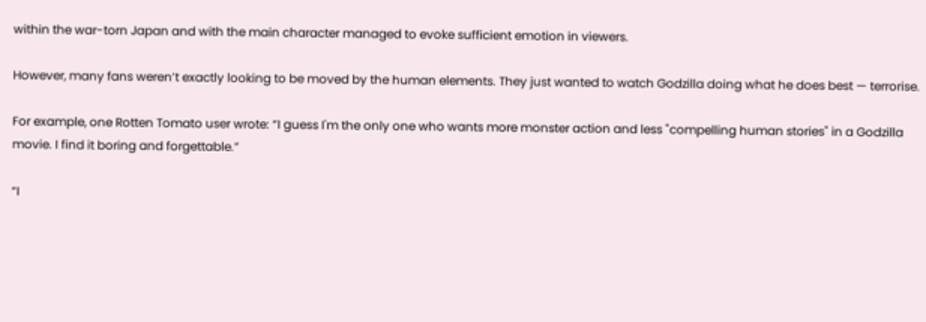within the war-torn Japan and with the main character managed to evoke sufficient emotion in viewers.

However, many fans weren’t exactly looking to be moved by the human elements. They just wanted to watch Godzilla doing what he does best — terrorise.

For example, one Rotten Tomato user wrote: “I guess I'm the only one who wants more monster action and less "compelling human stories" in a Godzilla movie. I find it boring and forgettable.”

“I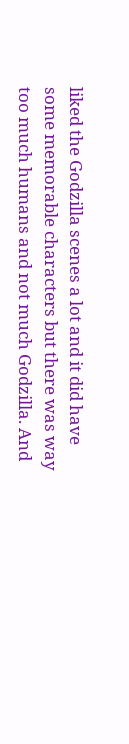liked the Godzilla scenes a lot and it did have some memorable characters but there was way too much humans and not much Godzilla. And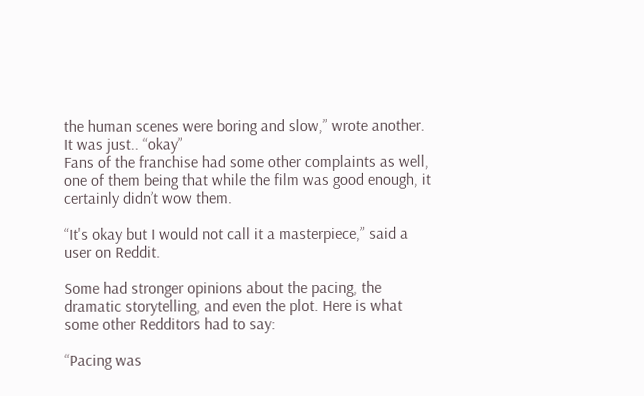the human scenes were boring and slow,” wrote another.
It was just.. “okay”
Fans of the franchise had some other complaints as well, one of them being that while the film was good enough, it certainly didn’t wow them.

“It's okay but I would not call it a masterpiece,” said a user on Reddit.

Some had stronger opinions about the pacing, the dramatic storytelling, and even the plot. Here is what some other Redditors had to say:

“Pacing was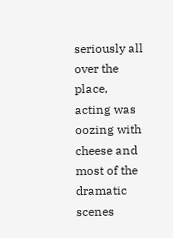seriously all over the place, acting was oozing with cheese and most of the dramatic scenes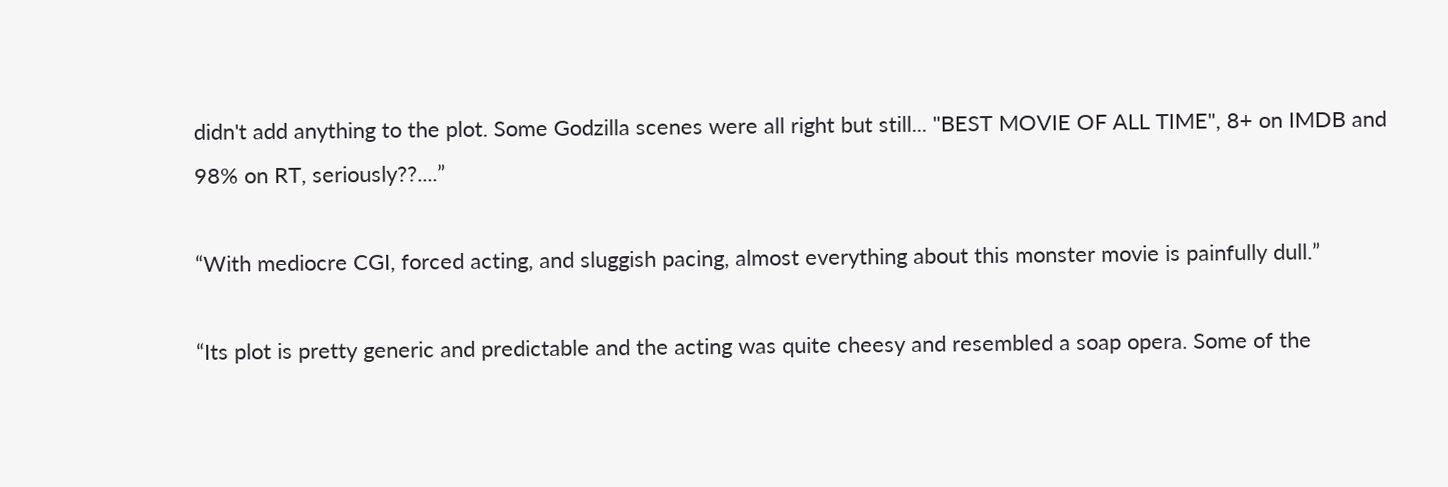didn't add anything to the plot. Some Godzilla scenes were all right but still... "BEST MOVIE OF ALL TIME", 8+ on IMDB and 98% on RT, seriously??....”

“With mediocre CGI, forced acting, and sluggish pacing, almost everything about this monster movie is painfully dull.”

“Its plot is pretty generic and predictable and the acting was quite cheesy and resembled a soap opera. Some of the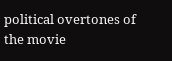political overtones of the movie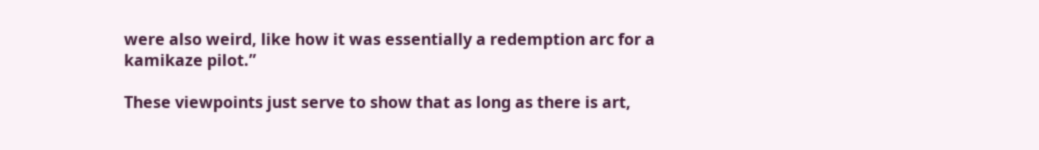were also weird, like how it was essentially a redemption arc for a kamikaze pilot.”

These viewpoints just serve to show that as long as there is art,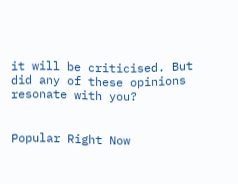it will be criticised. But did any of these opinions resonate with you?


Popular Right Now